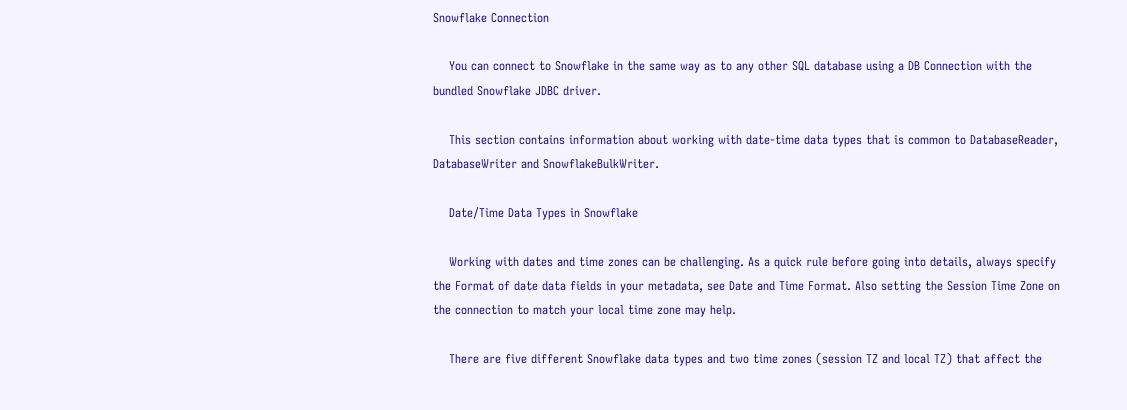Snowflake Connection

    You can connect to Snowflake in the same way as to any other SQL database using a DB Connection with the bundled Snowflake JDBC driver.

    This section contains information about working with date-time data types that is common to DatabaseReader, DatabaseWriter and SnowflakeBulkWriter.

    Date/Time Data Types in Snowflake

    Working with dates and time zones can be challenging. As a quick rule before going into details, always specify the Format of date data fields in your metadata, see Date and Time Format. Also setting the Session Time Zone on the connection to match your local time zone may help.

    There are five different Snowflake data types and two time zones (session TZ and local TZ) that affect the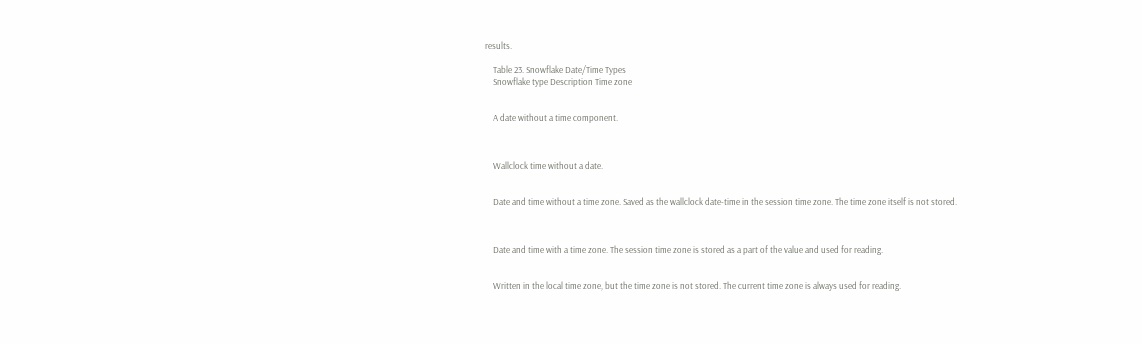results.

    Table 23. Snowflake Date/Time Types
    Snowflake type Description Time zone


    A date without a time component.



    Wallclock time without a date.


    Date and time without a time zone. Saved as the wallclock date-time in the session time zone. The time zone itself is not stored.



    Date and time with a time zone. The session time zone is stored as a part of the value and used for reading.


    Written in the local time zone, but the time zone is not stored. The current time zone is always used for reading.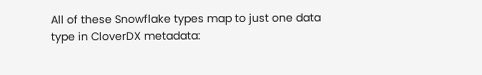All of these Snowflake types map to just one data type in CloverDX metadata: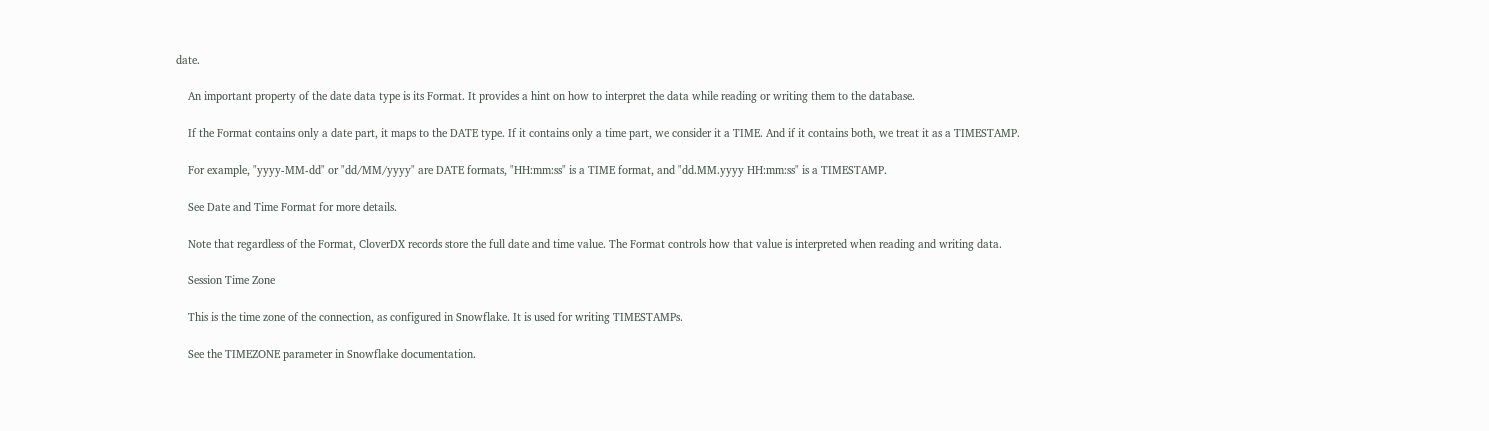date.

    An important property of the date data type is its Format. It provides a hint on how to interpret the data while reading or writing them to the database.

    If the Format contains only a date part, it maps to the DATE type. If it contains only a time part, we consider it a TIME. And if it contains both, we treat it as a TIMESTAMP.

    For example, "yyyy-MM-dd" or "dd/MM/yyyy" are DATE formats, "HH:mm:ss" is a TIME format, and "dd.MM.yyyy HH:mm:ss" is a TIMESTAMP.

    See Date and Time Format for more details.

    Note that regardless of the Format, CloverDX records store the full date and time value. The Format controls how that value is interpreted when reading and writing data.

    Session Time Zone

    This is the time zone of the connection, as configured in Snowflake. It is used for writing TIMESTAMPs.

    See the TIMEZONE parameter in Snowflake documentation.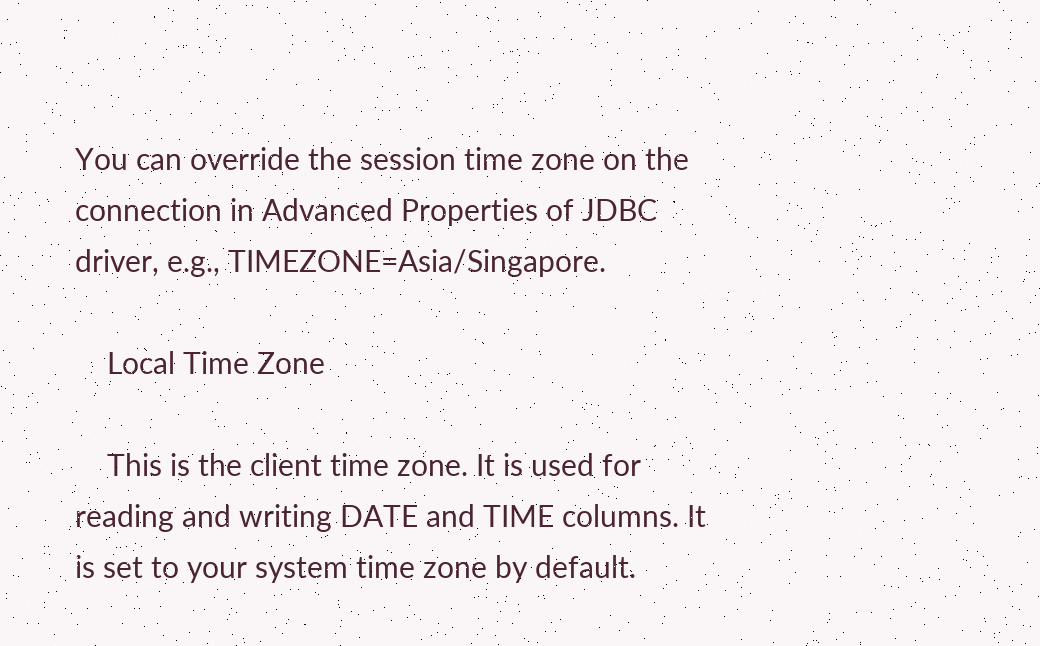You can override the session time zone on the connection in Advanced Properties of JDBC driver, e.g., TIMEZONE=Asia/Singapore.

    Local Time Zone

    This is the client time zone. It is used for reading and writing DATE and TIME columns. It is set to your system time zone by default.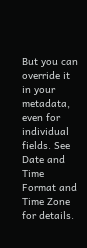But you can override it in your metadata, even for individual fields. See Date and Time Format and Time Zone for details.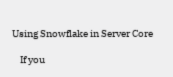Using Snowflake in Server Core

    If you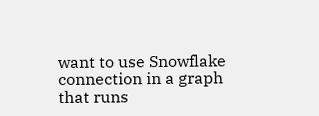want to use Snowflake connection in a graph that runs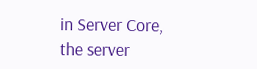in Server Core, the server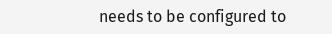needs to be configured to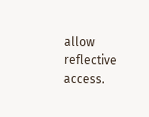allow reflective access.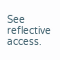See reflective access.